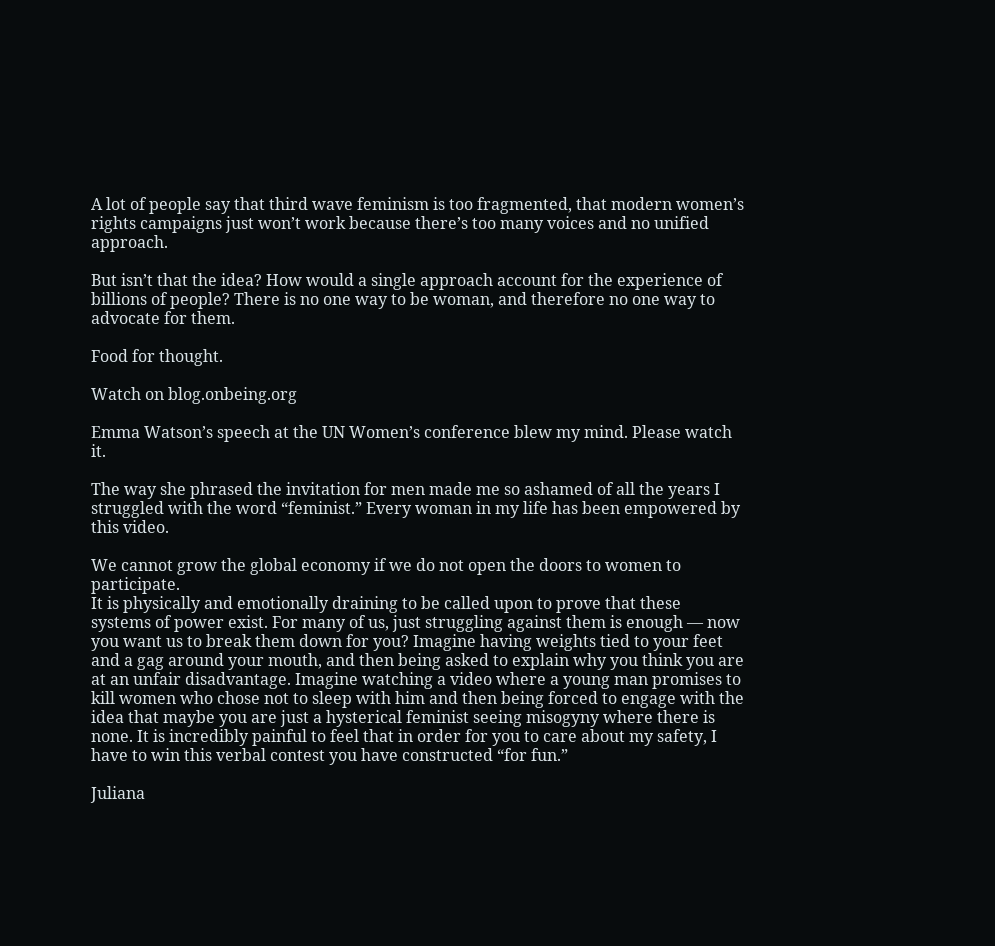A lot of people say that third wave feminism is too fragmented, that modern women’s rights campaigns just won’t work because there’s too many voices and no unified approach.

But isn’t that the idea? How would a single approach account for the experience of billions of people? There is no one way to be woman, and therefore no one way to advocate for them.

Food for thought.

Watch on blog.onbeing.org

Emma Watson’s speech at the UN Women’s conference blew my mind. Please watch it.

The way she phrased the invitation for men made me so ashamed of all the years I struggled with the word “feminist.” Every woman in my life has been empowered by this video.

We cannot grow the global economy if we do not open the doors to women to participate.
It is physically and emotionally draining to be called upon to prove that these systems of power exist. For many of us, just struggling against them is enough — now you want us to break them down for you? Imagine having weights tied to your feet and a gag around your mouth, and then being asked to explain why you think you are at an unfair disadvantage. Imagine watching a video where a young man promises to kill women who chose not to sleep with him and then being forced to engage with the idea that maybe you are just a hysterical feminist seeing misogyny where there is none. It is incredibly painful to feel that in order for you to care about my safety, I have to win this verbal contest you have constructed “for fun.”

Juliana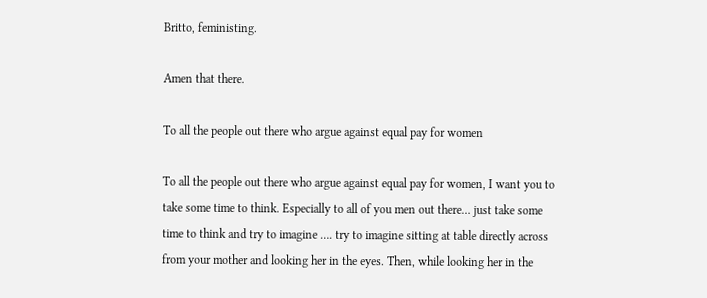Britto, feministing.

Amen that there.

To all the people out there who argue against equal pay for women

To all the people out there who argue against equal pay for women, I want you to take some time to think. Especially to all of you men out there… just take some time to think and try to imagine …. try to imagine sitting at table directly across from your mother and looking her in the eyes. Then, while looking her in the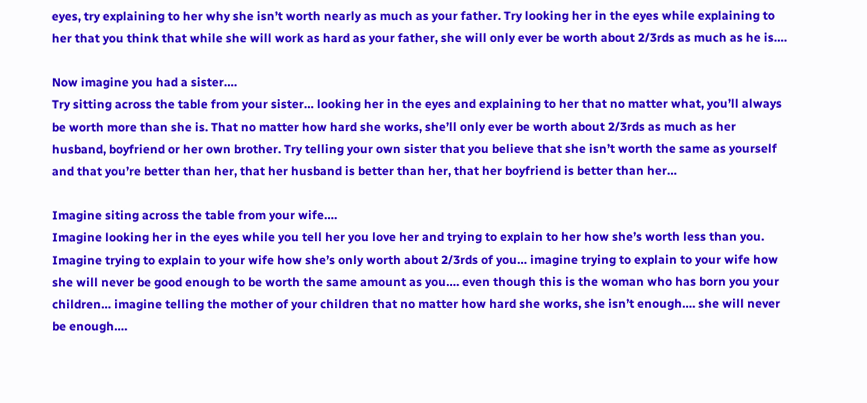eyes, try explaining to her why she isn’t worth nearly as much as your father. Try looking her in the eyes while explaining to her that you think that while she will work as hard as your father, she will only ever be worth about 2/3rds as much as he is….

Now imagine you had a sister….
Try sitting across the table from your sister… looking her in the eyes and explaining to her that no matter what, you’ll always be worth more than she is. That no matter how hard she works, she’ll only ever be worth about 2/3rds as much as her husband, boyfriend or her own brother. Try telling your own sister that you believe that she isn’t worth the same as yourself and that you’re better than her, that her husband is better than her, that her boyfriend is better than her…

Imagine siting across the table from your wife….
Imagine looking her in the eyes while you tell her you love her and trying to explain to her how she’s worth less than you. Imagine trying to explain to your wife how she’s only worth about 2/3rds of you… imagine trying to explain to your wife how she will never be good enough to be worth the same amount as you…. even though this is the woman who has born you your children… imagine telling the mother of your children that no matter how hard she works, she isn’t enough…. she will never be enough….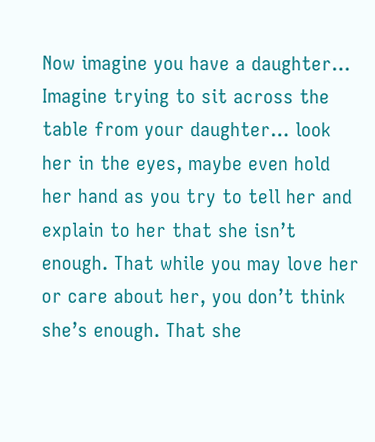Now imagine you have a daughter…
Imagine trying to sit across the table from your daughter… look her in the eyes, maybe even hold her hand as you try to tell her and explain to her that she isn’t enough. That while you may love her or care about her, you don’t think she’s enough. That she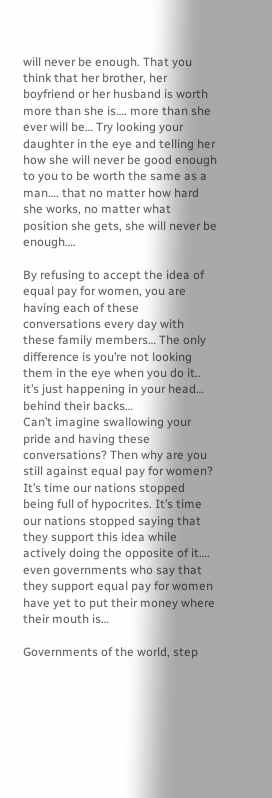will never be enough. That you think that her brother, her boyfriend or her husband is worth more than she is…. more than she ever will be… Try looking your daughter in the eye and telling her how she will never be good enough to you to be worth the same as a man…. that no matter how hard she works, no matter what position she gets, she will never be enough….

By refusing to accept the idea of equal pay for women, you are having each of these conversations every day with these family members… The only difference is you’re not looking them in the eye when you do it.. it’s just happening in your head… behind their backs…
Can’t imagine swallowing your pride and having these conversations? Then why are you still against equal pay for women? It’s time our nations stopped being full of hypocrites. It’s time our nations stopped saying that they support this idea while actively doing the opposite of it…. even governments who say that they support equal pay for women have yet to put their money where their mouth is…

Governments of the world, step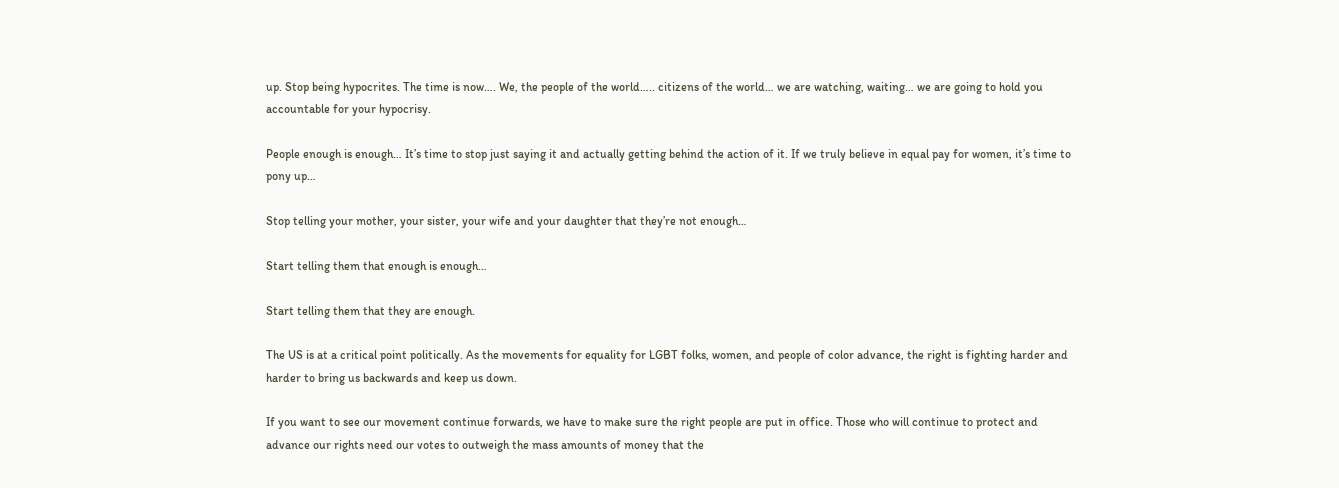up. Stop being hypocrites. The time is now…. We, the people of the world….. citizens of the world… we are watching, waiting… we are going to hold you accountable for your hypocrisy.

People enough is enough… It’s time to stop just saying it and actually getting behind the action of it. If we truly believe in equal pay for women, it’s time to pony up…

Stop telling your mother, your sister, your wife and your daughter that they’re not enough…

Start telling them that enough is enough…

Start telling them that they are enough.

The US is at a critical point politically. As the movements for equality for LGBT folks, women, and people of color advance, the right is fighting harder and harder to bring us backwards and keep us down.

If you want to see our movement continue forwards, we have to make sure the right people are put in office. Those who will continue to protect and advance our rights need our votes to outweigh the mass amounts of money that the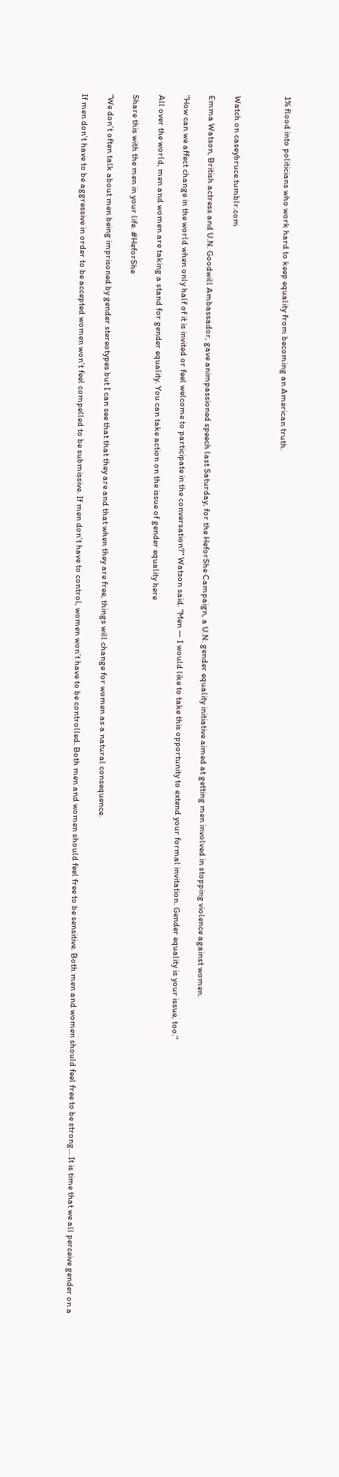1% flood into politicians who work hard to keep equality from becoming an American truth.



Watch on caseybruce.tumblr.com

Emma Watson, British actress and U.N. Goodwill Ambassador, gave animpassioned speech last Saturday, for the HeforShe Campaign, a U.N. gender equality initiative aimed at getting men involved in stopping violence against women.

"How can we affect change in the world when only half of it is invited or feel welcome to participate in the conversation?" Watson said. "Men — I would like to take this opportunity to extend your formal invitation. Gender equality is your issue, too."

All over the world, men and women are taking a stand for gender equality. You can take action on the issue of gender equality here

Share this with the men in your life. #HeforShe

“We don’t often talk about men being imprisoned by gender stereotypes but I can see that that they are and that when they are free, things will change for women as a natural consequence.

If men don’t have to be aggressive in order to be accepted women won’t feel compelled to be submissive. If men don’t have to control, women won’t have to be controlled. Both men and women should feel free to be sensitive. Both men and women should feel free to be strong… It is time that we all perceive gender on a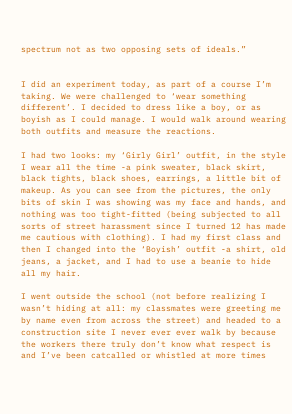spectrum not as two opposing sets of ideals.”


I did an experiment today, as part of a course I’m taking. We were challenged to ‘wear something different’. I decided to dress like a boy, or as boyish as I could manage. I would walk around wearing both outfits and measure the reactions.

I had two looks: my ‘Girly Girl’ outfit, in the style I wear all the time -a pink sweater, black skirt, black tights, black shoes, earrings, a little bit of makeup. As you can see from the pictures, the only bits of skin I was showing was my face and hands, and nothing was too tight-fitted (being subjected to all sorts of street harassment since I turned 12 has made me cautious with clothing). I had my first class and then I changed into the ‘Boyish’ outfit -a shirt, old jeans, a jacket, and I had to use a beanie to hide all my hair.

I went outside the school (not before realizing I wasn’t hiding at all: my classmates were greeting me by name even from across the street) and headed to a construction site I never ever ever walk by because the workers there truly don’t know what respect is and I’ve been catcalled or whistled at more times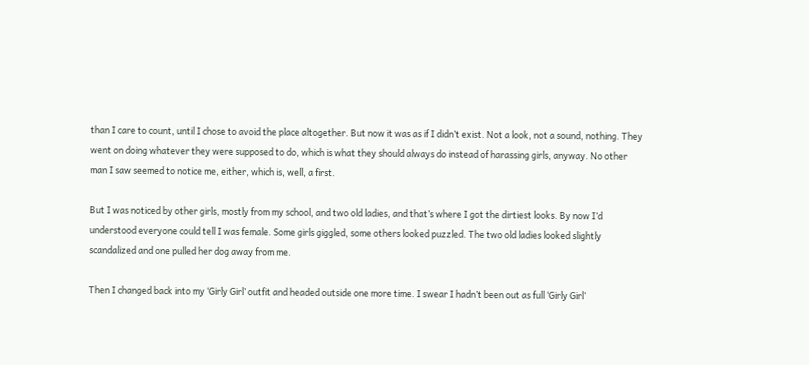than I care to count, until I chose to avoid the place altogether. But now it was as if I didn’t exist. Not a look, not a sound, nothing. They went on doing whatever they were supposed to do, which is what they should always do instead of harassing girls, anyway. No other man I saw seemed to notice me, either, which is, well, a first.

But I was noticed by other girls, mostly from my school, and two old ladies, and that’s where I got the dirtiest looks. By now I’d understood everyone could tell I was female. Some girls giggled, some others looked puzzled. The two old ladies looked slightly scandalized and one pulled her dog away from me.

Then I changed back into my ‘Girly Girl’ outfit and headed outside one more time. I swear I hadn’t been out as full ‘Girly Girl’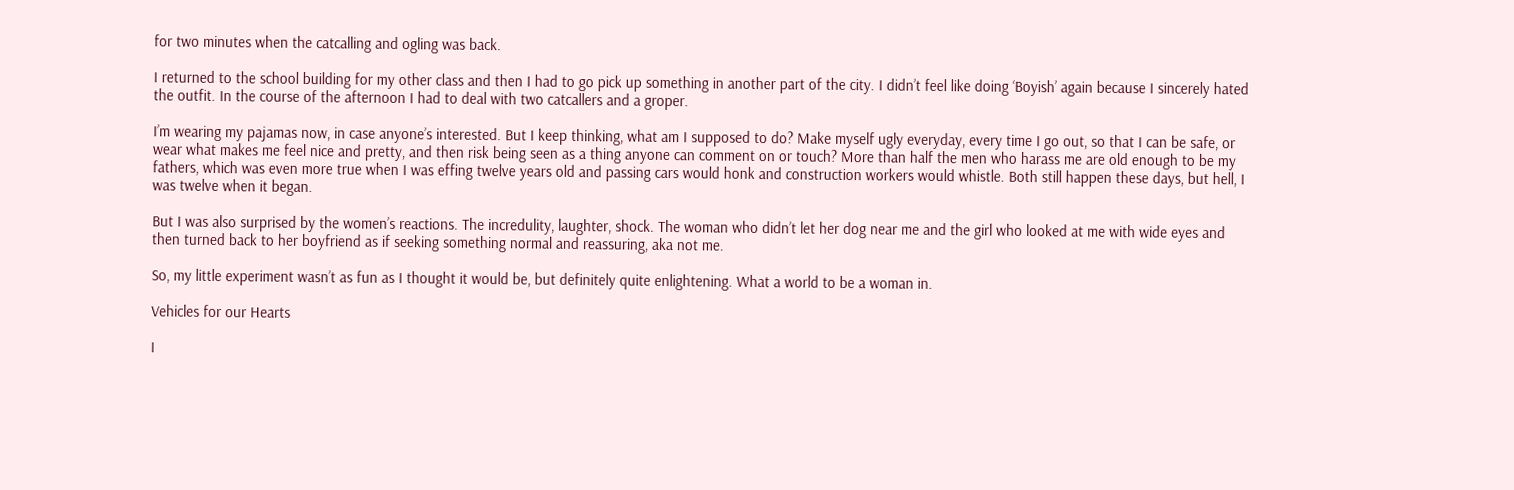for two minutes when the catcalling and ogling was back.

I returned to the school building for my other class and then I had to go pick up something in another part of the city. I didn’t feel like doing ‘Boyish’ again because I sincerely hated the outfit. In the course of the afternoon I had to deal with two catcallers and a groper.

I’m wearing my pajamas now, in case anyone’s interested. But I keep thinking, what am I supposed to do? Make myself ugly everyday, every time I go out, so that I can be safe, or wear what makes me feel nice and pretty, and then risk being seen as a thing anyone can comment on or touch? More than half the men who harass me are old enough to be my fathers, which was even more true when I was effing twelve years old and passing cars would honk and construction workers would whistle. Both still happen these days, but hell, I was twelve when it began.

But I was also surprised by the women’s reactions. The incredulity, laughter, shock. The woman who didn’t let her dog near me and the girl who looked at me with wide eyes and then turned back to her boyfriend as if seeking something normal and reassuring, aka not me.

So, my little experiment wasn’t as fun as I thought it would be, but definitely quite enlightening. What a world to be a woman in.

Vehicles for our Hearts

I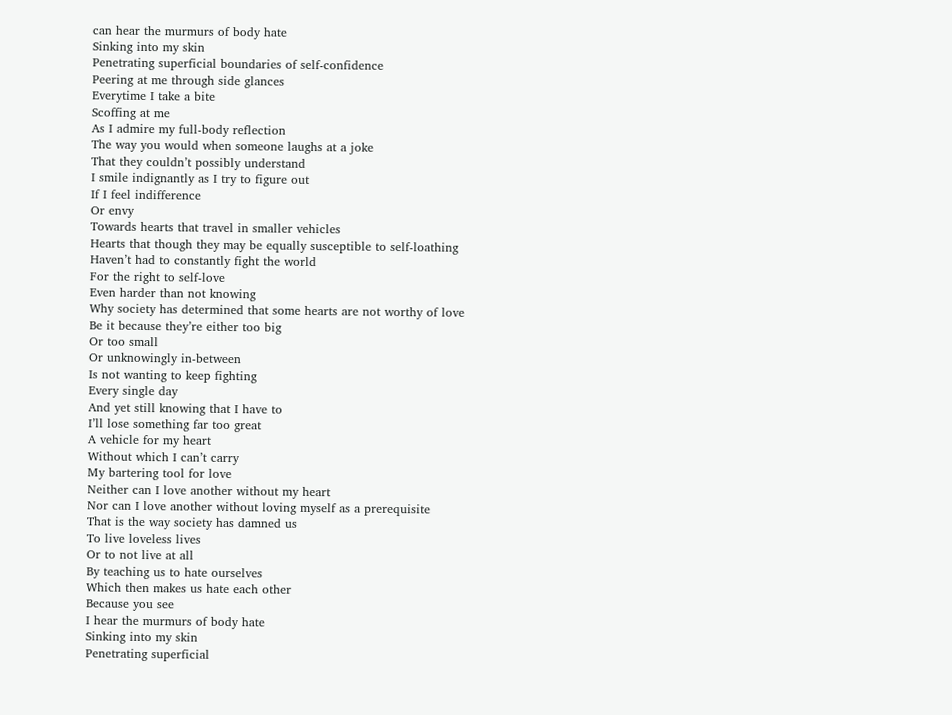can hear the murmurs of body hate
Sinking into my skin
Penetrating superficial boundaries of self-confidence
Peering at me through side glances
Everytime I take a bite
Scoffing at me
As I admire my full-body reflection
The way you would when someone laughs at a joke
That they couldn’t possibly understand
I smile indignantly as I try to figure out
If I feel indifference
Or envy
Towards hearts that travel in smaller vehicles
Hearts that though they may be equally susceptible to self-loathing
Haven’t had to constantly fight the world
For the right to self-love
Even harder than not knowing
Why society has determined that some hearts are not worthy of love
Be it because they’re either too big
Or too small
Or unknowingly in-between
Is not wanting to keep fighting
Every single day
And yet still knowing that I have to
I’ll lose something far too great
A vehicle for my heart
Without which I can’t carry
My bartering tool for love
Neither can I love another without my heart
Nor can I love another without loving myself as a prerequisite
That is the way society has damned us
To live loveless lives
Or to not live at all
By teaching us to hate ourselves
Which then makes us hate each other
Because you see
I hear the murmurs of body hate
Sinking into my skin
Penetrating superficial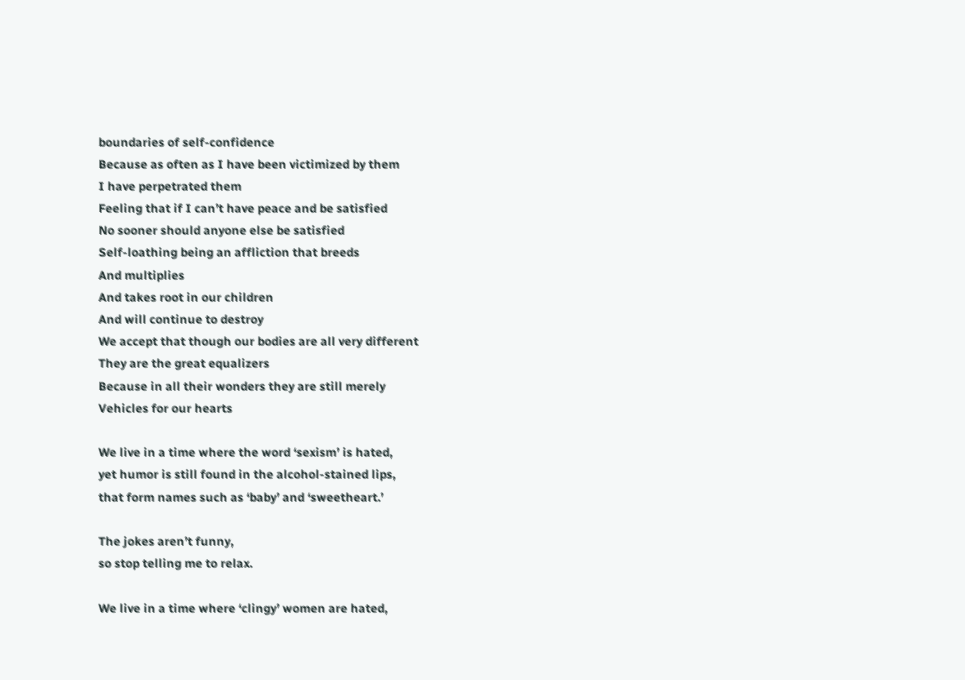boundaries of self-confidence
Because as often as I have been victimized by them
I have perpetrated them
Feeling that if I can’t have peace and be satisfied
No sooner should anyone else be satisfied
Self-loathing being an affliction that breeds
And multiplies
And takes root in our children
And will continue to destroy
We accept that though our bodies are all very different
They are the great equalizers
Because in all their wonders they are still merely
Vehicles for our hearts

We live in a time where the word ‘sexism’ is hated,
yet humor is still found in the alcohol-stained lips,
that form names such as ‘baby’ and ‘sweetheart.’

The jokes aren’t funny,
so stop telling me to relax.

We live in a time where ‘clingy’ women are hated,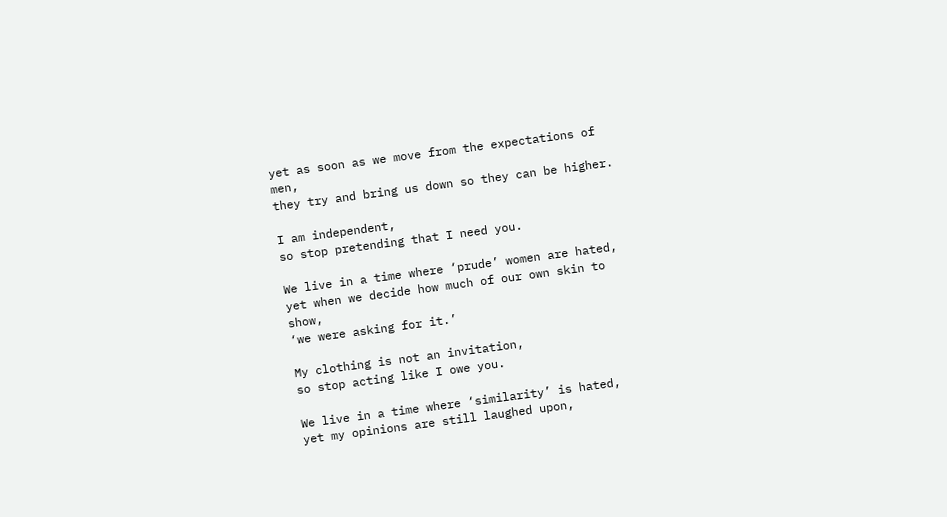yet as soon as we move from the expectations of men,
they try and bring us down so they can be higher.

I am independent,
so stop pretending that I need you.

We live in a time where ‘prude’ women are hated,
yet when we decide how much of our own skin to show,
‘we were asking for it.’

My clothing is not an invitation,
so stop acting like I owe you.

We live in a time where ‘similarity’ is hated,
yet my opinions are still laughed upon,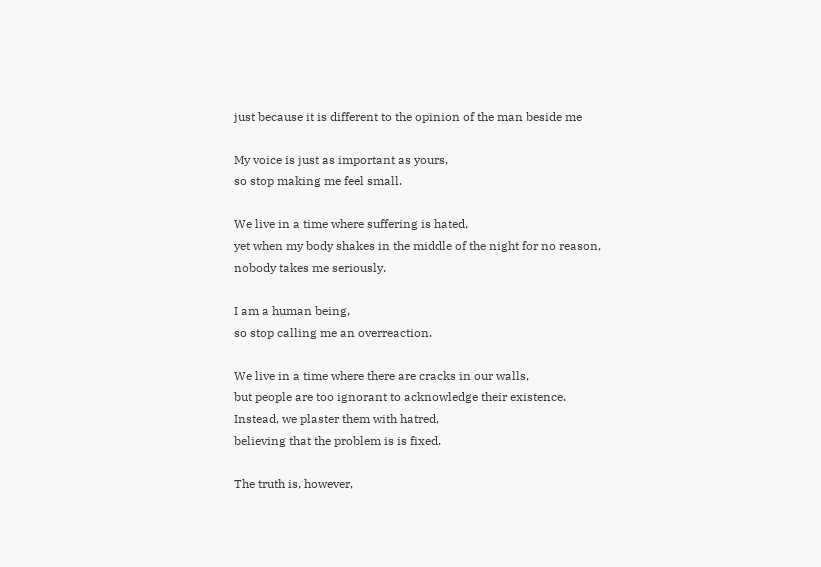just because it is different to the opinion of the man beside me

My voice is just as important as yours,
so stop making me feel small.

We live in a time where suffering is hated,
yet when my body shakes in the middle of the night for no reason,
nobody takes me seriously.

I am a human being,
so stop calling me an overreaction.

We live in a time where there are cracks in our walls,
but people are too ignorant to acknowledge their existence.
Instead, we plaster them with hatred,
believing that the problem is is fixed.

The truth is, however,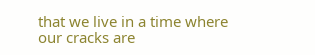that we live in a time where our cracks are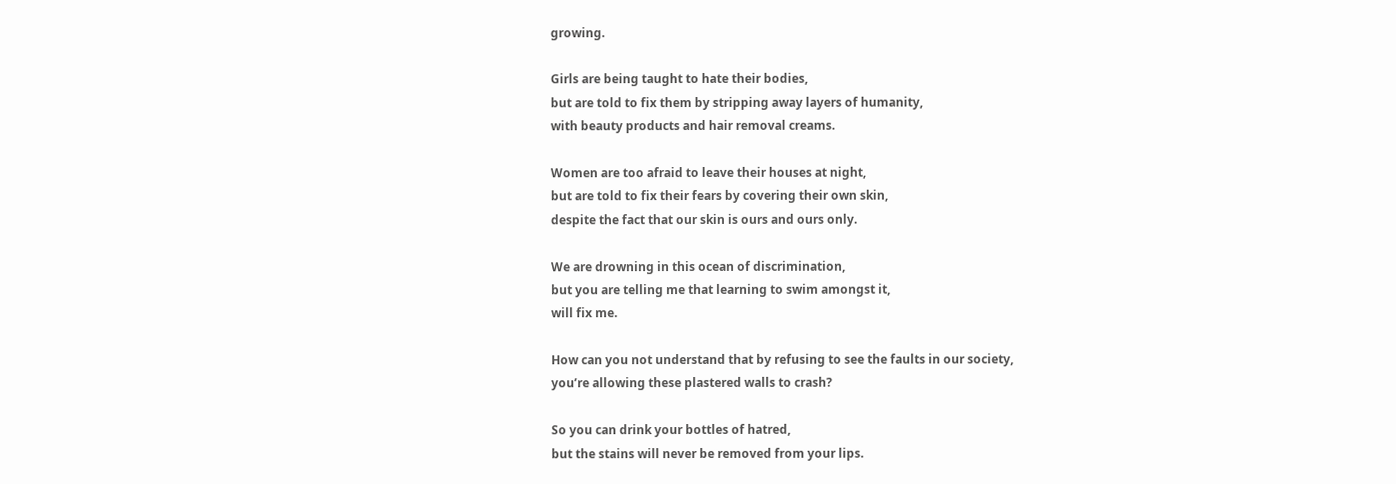growing.

Girls are being taught to hate their bodies,
but are told to fix them by stripping away layers of humanity,
with beauty products and hair removal creams.

Women are too afraid to leave their houses at night,
but are told to fix their fears by covering their own skin,
despite the fact that our skin is ours and ours only.

We are drowning in this ocean of discrimination,
but you are telling me that learning to swim amongst it,
will fix me.

How can you not understand that by refusing to see the faults in our society,
you’re allowing these plastered walls to crash?

So you can drink your bottles of hatred,
but the stains will never be removed from your lips.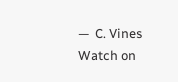—  C. Vines
Watch on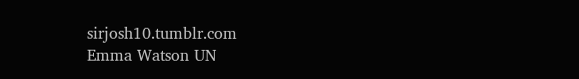sirjosh10.tumblr.com
Emma Watson UN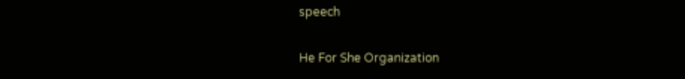speech

He For She Organization